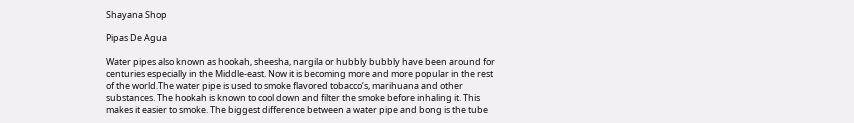Shayana Shop

Pipas De Agua

Water pipes also known as hookah, sheesha, nargila or hubbly bubbly have been around for centuries especially in the Middle-east. Now it is becoming more and more popular in the rest of the world.The water pipe is used to smoke flavored tobacco’s, marihuana and other substances. The hookah is known to cool down and filter the smoke before inhaling it. This makes it easier to smoke. The biggest difference between a water pipe and bong is the tube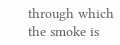through which the smoke is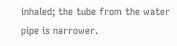inhaled; the tube from the water pipe is narrower.